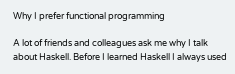Why I prefer functional programming

A lot of friends and colleagues ask me why I talk about Haskell. Before I learned Haskell I always used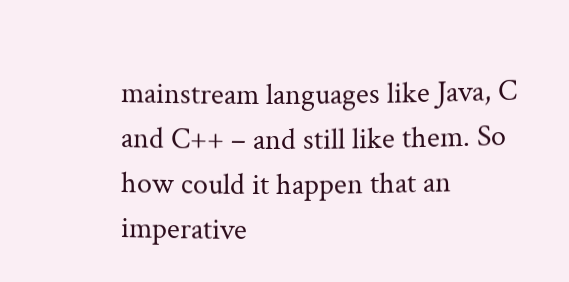mainstream languages like Java, C and C++ – and still like them. So how could it happen that an imperative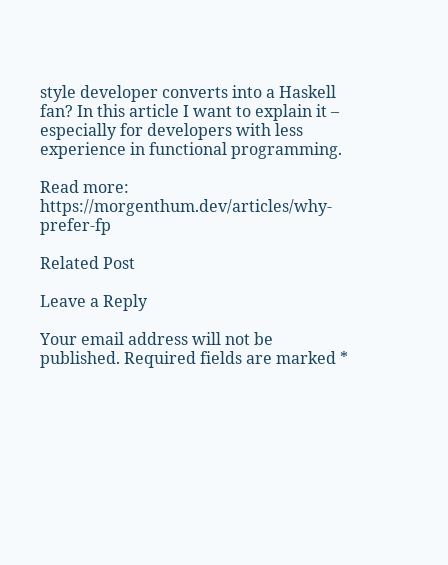style developer converts into a Haskell fan? In this article I want to explain it – especially for developers with less experience in functional programming.

Read more: https://morgenthum.dev/articles/why-prefer-fp

Related Post

Leave a Reply

Your email address will not be published. Required fields are marked *